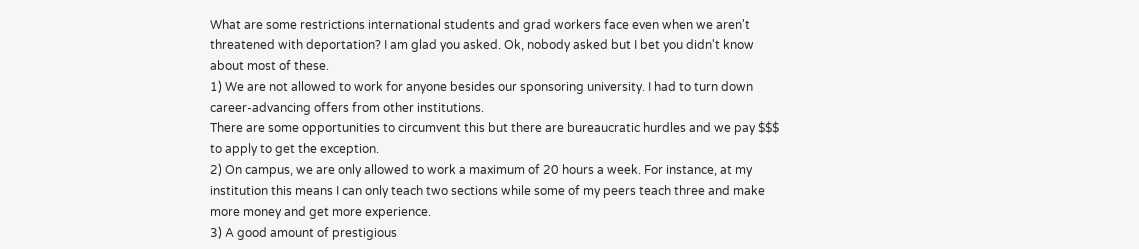What are some restrictions international students and grad workers face even when we aren't threatened with deportation? I am glad you asked. Ok, nobody asked but I bet you didn't know about most of these.
1) We are not allowed to work for anyone besides our sponsoring university. I had to turn down career-advancing offers from other institutions.
There are some opportunities to circumvent this but there are bureaucratic hurdles and we pay $$$ to apply to get the exception.
2) On campus, we are only allowed to work a maximum of 20 hours a week. For instance, at my institution this means I can only teach two sections while some of my peers teach three and make more money and get more experience.
3) A good amount of prestigious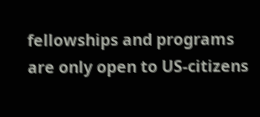fellowships and programs are only open to US-citizens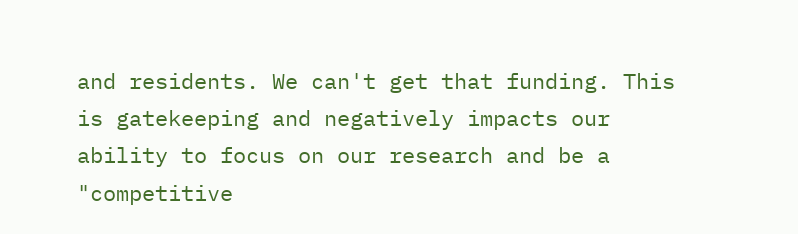and residents. We can't get that funding. This is gatekeeping and negatively impacts our ability to focus on our research and be a "competitive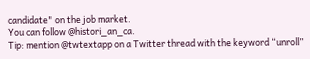candidate" on the job market.
You can follow @histori_an_ca.
Tip: mention @twtextapp on a Twitter thread with the keyword “unroll”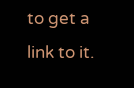to get a link to it.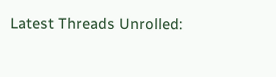Latest Threads Unrolled: